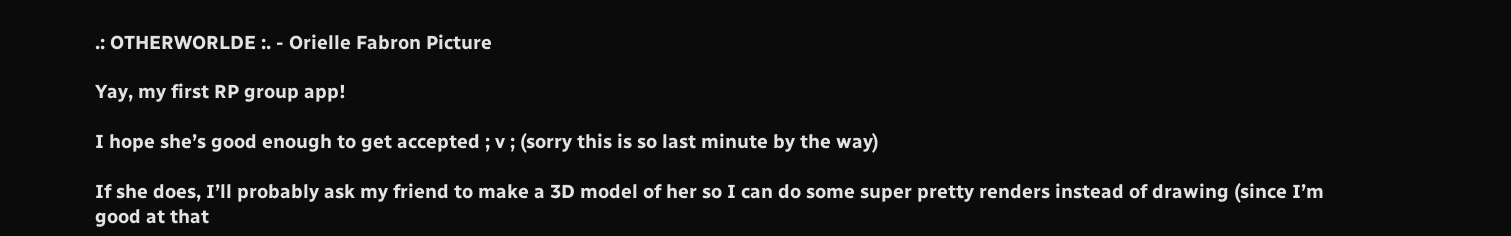.: OTHERWORLDE :. - Orielle Fabron Picture

Yay, my first RP group app!

I hope she’s good enough to get accepted ; v ; (sorry this is so last minute by the way)

If she does, I’ll probably ask my friend to make a 3D model of her so I can do some super pretty renders instead of drawing (since I’m good at that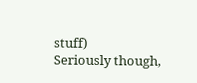stuff)
Seriously though,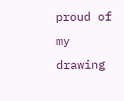proud of my drawing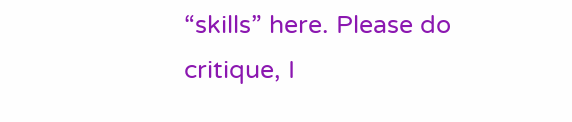“skills” here. Please do critique, I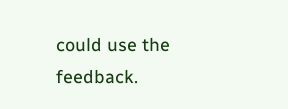could use the feedback.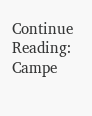Continue Reading: Campe